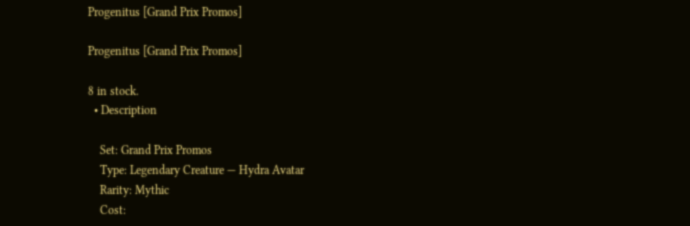Progenitus [Grand Prix Promos]

Progenitus [Grand Prix Promos]

8 in stock.
  • Description

    Set: Grand Prix Promos
    Type: Legendary Creature — Hydra Avatar
    Rarity: Mythic
    Cost: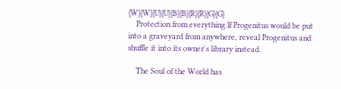{W}{W}{U}{U}{B}{B}{R}{R}{G}{G}
    Protection from everything If Progenitus would be put into a graveyard from anywhere, reveal Progenitus and shuffle it into its owner's library instead.

    The Soul of the World has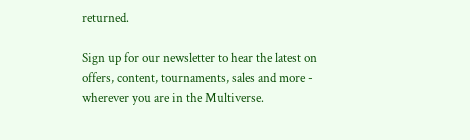returned.

Sign up for our newsletter to hear the latest on offers, content, tournaments, sales and more - wherever you are in the Multiverse.